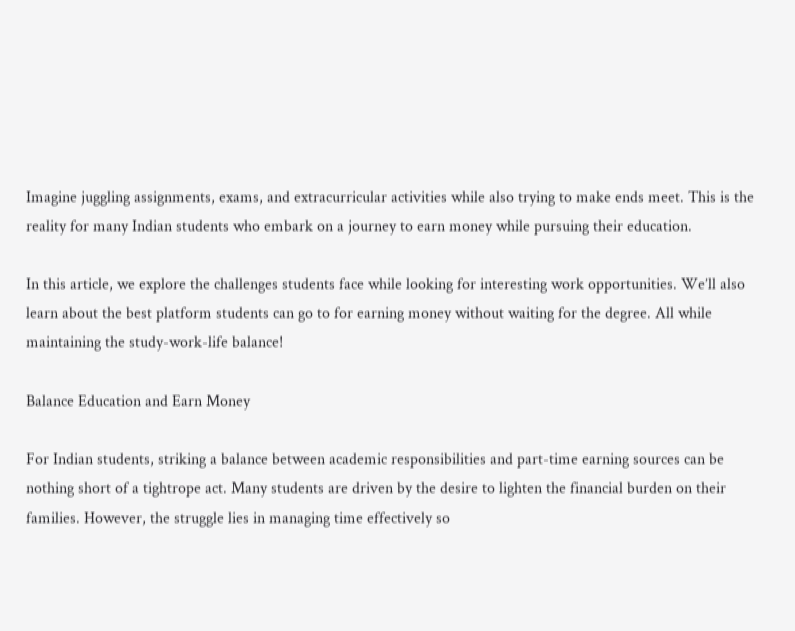Imagine juggling assignments, exams, and extracurricular activities while also trying to make ends meet. This is the reality for many Indian students who embark on a journey to earn money while pursuing their education.

In this article, we explore the challenges students face while looking for interesting work opportunities. We’ll also learn about the best platform students can go to for earning money without waiting for the degree. All while maintaining the study-work-life balance!

Balance Education and Earn Money

For Indian students, striking a balance between academic responsibilities and part-time earning sources can be nothing short of a tightrope act. Many students are driven by the desire to lighten the financial burden on their families. However, the struggle lies in managing time effectively so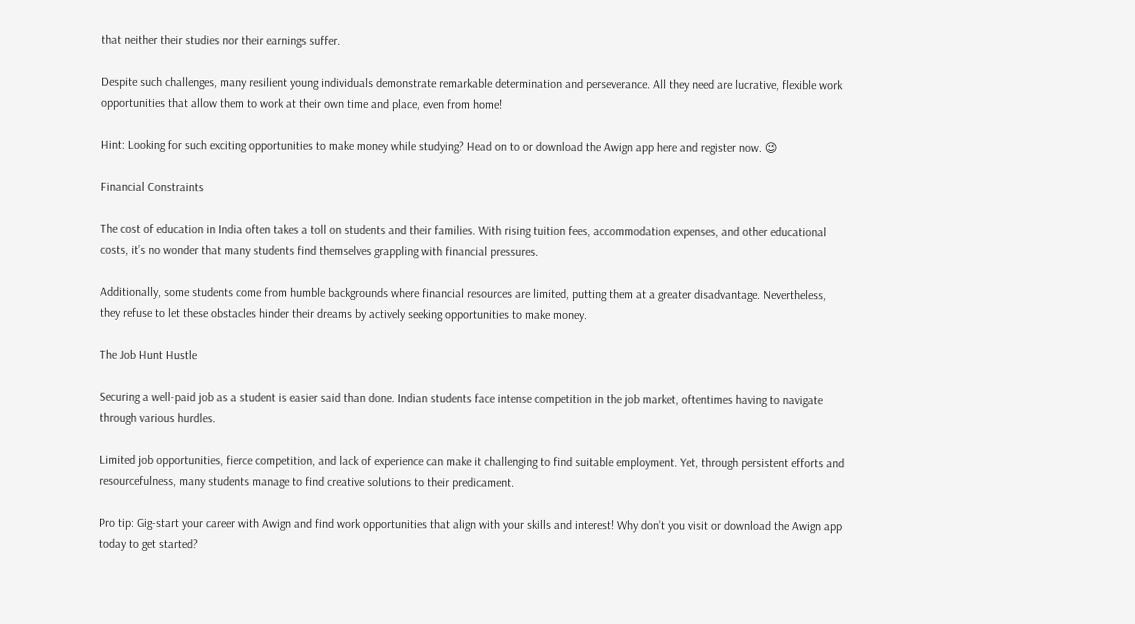that neither their studies nor their earnings suffer.

Despite such challenges, many resilient young individuals demonstrate remarkable determination and perseverance. All they need are lucrative, flexible work opportunities that allow them to work at their own time and place, even from home!

Hint: Looking for such exciting opportunities to make money while studying? Head on to or download the Awign app here and register now. 😉

Financial Constraints

The cost of education in India often takes a toll on students and their families. With rising tuition fees, accommodation expenses, and other educational costs, it’s no wonder that many students find themselves grappling with financial pressures.

Additionally, some students come from humble backgrounds where financial resources are limited, putting them at a greater disadvantage. Nevertheless, they refuse to let these obstacles hinder their dreams by actively seeking opportunities to make money.

The Job Hunt Hustle

Securing a well-paid job as a student is easier said than done. Indian students face intense competition in the job market, oftentimes having to navigate through various hurdles.

Limited job opportunities, fierce competition, and lack of experience can make it challenging to find suitable employment. Yet, through persistent efforts and resourcefulness, many students manage to find creative solutions to their predicament.

Pro tip: Gig-start your career with Awign and find work opportunities that align with your skills and interest! Why don’t you visit or download the Awign app today to get started?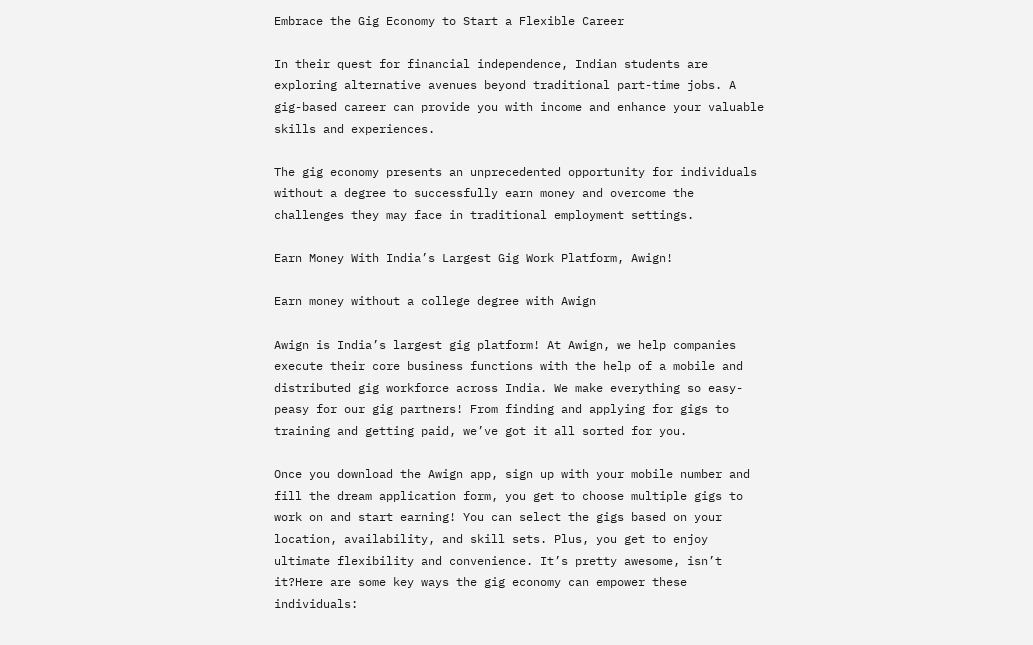Embrace the Gig Economy to Start a Flexible Career

In their quest for financial independence, Indian students are exploring alternative avenues beyond traditional part-time jobs. A gig-based career can provide you with income and enhance your valuable skills and experiences.

The gig economy presents an unprecedented opportunity for individuals without a degree to successfully earn money and overcome the challenges they may face in traditional employment settings.

Earn Money With India’s Largest Gig Work Platform, Awign!

Earn money without a college degree with Awign

Awign is India’s largest gig platform! At Awign, we help companies execute their core business functions with the help of a mobile and distributed gig workforce across India. We make everything so easy-peasy for our gig partners! From finding and applying for gigs to training and getting paid, we’ve got it all sorted for you.

Once you download the Awign app, sign up with your mobile number and fill the dream application form, you get to choose multiple gigs to work on and start earning! You can select the gigs based on your location, availability, and skill sets. Plus, you get to enjoy ultimate flexibility and convenience. It’s pretty awesome, isn’t it?Here are some key ways the gig economy can empower these individuals: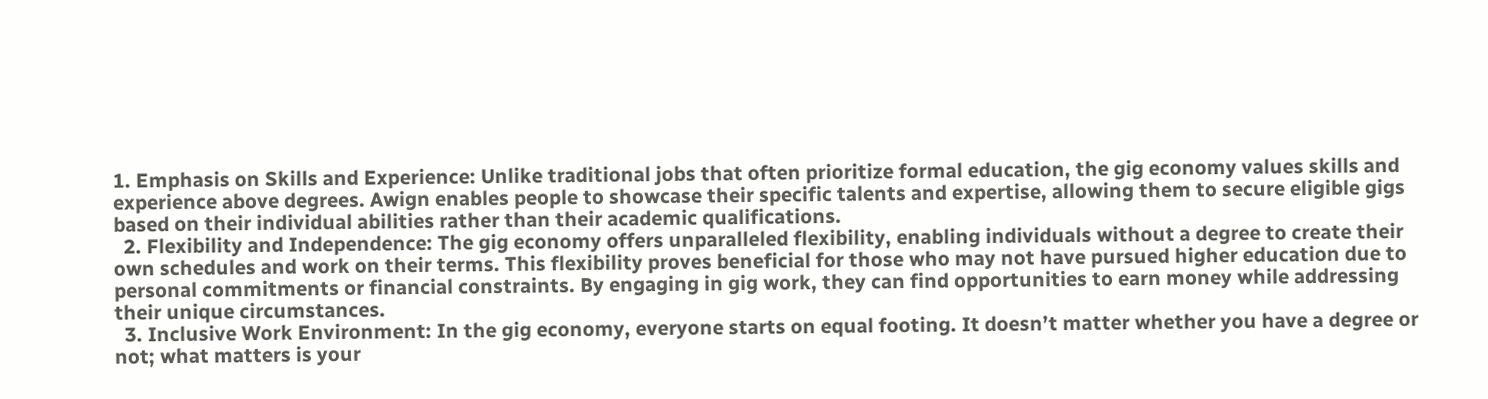1. Emphasis on Skills and Experience: Unlike traditional jobs that often prioritize formal education, the gig economy values skills and experience above degrees. Awign enables people to showcase their specific talents and expertise, allowing them to secure eligible gigs based on their individual abilities rather than their academic qualifications.
  2. Flexibility and Independence: The gig economy offers unparalleled flexibility, enabling individuals without a degree to create their own schedules and work on their terms. This flexibility proves beneficial for those who may not have pursued higher education due to personal commitments or financial constraints. By engaging in gig work, they can find opportunities to earn money while addressing their unique circumstances.
  3. Inclusive Work Environment: In the gig economy, everyone starts on equal footing. It doesn’t matter whether you have a degree or not; what matters is your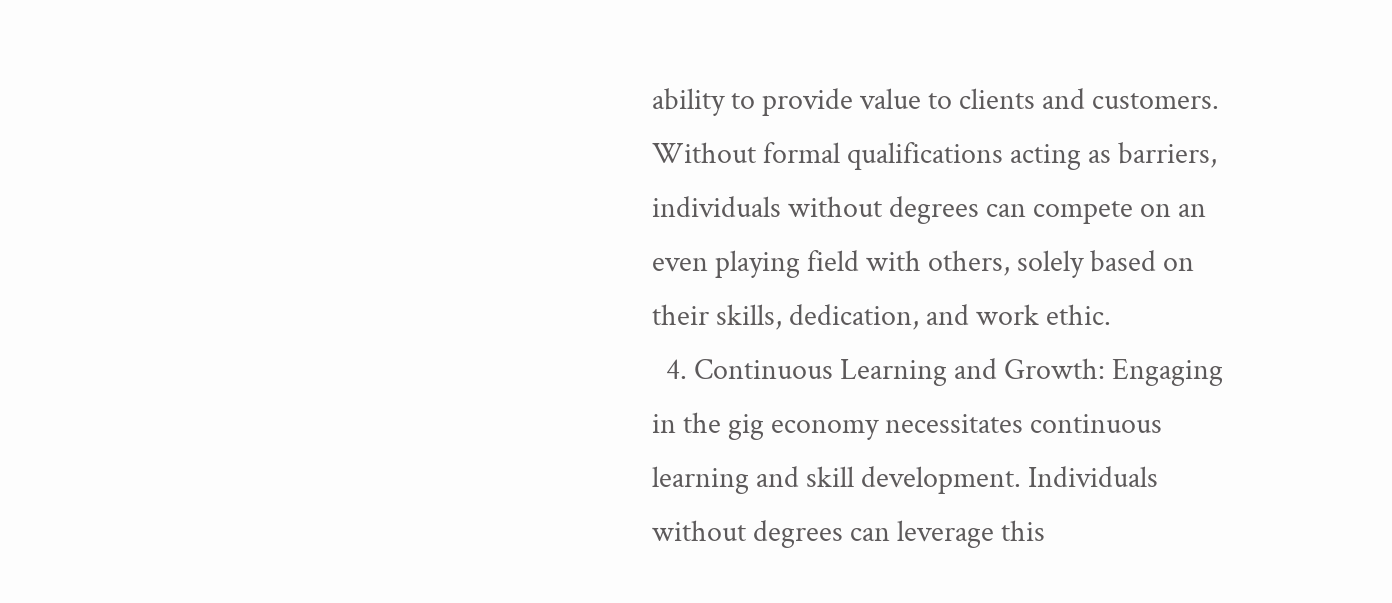ability to provide value to clients and customers. Without formal qualifications acting as barriers, individuals without degrees can compete on an even playing field with others, solely based on their skills, dedication, and work ethic.
  4. Continuous Learning and Growth: Engaging in the gig economy necessitates continuous learning and skill development. Individuals without degrees can leverage this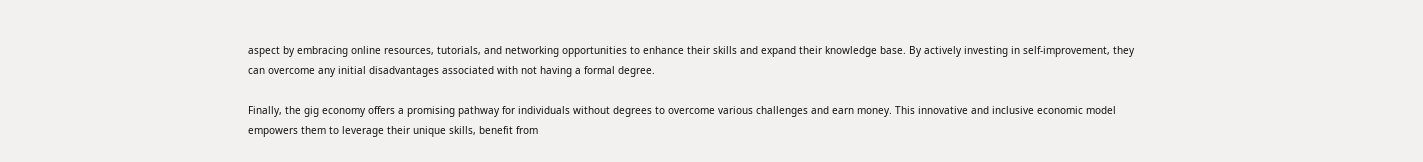aspect by embracing online resources, tutorials, and networking opportunities to enhance their skills and expand their knowledge base. By actively investing in self-improvement, they can overcome any initial disadvantages associated with not having a formal degree.

Finally, the gig economy offers a promising pathway for individuals without degrees to overcome various challenges and earn money. This innovative and inclusive economic model empowers them to leverage their unique skills, benefit from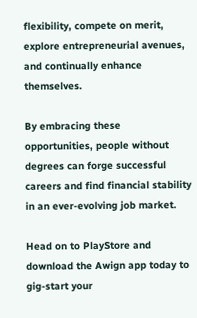flexibility, compete on merit, explore entrepreneurial avenues, and continually enhance themselves.

By embracing these opportunities, people without degrees can forge successful careers and find financial stability in an ever-evolving job market.

Head on to PlayStore and download the Awign app today to gig-start your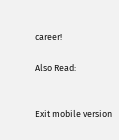career!

Also Read:


Exit mobile version